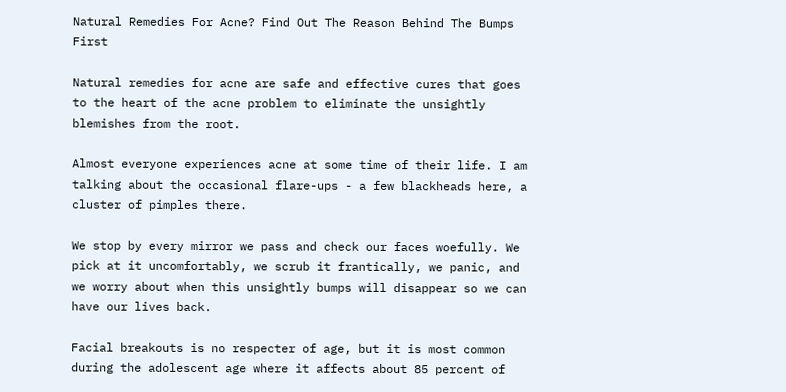Natural Remedies For Acne? Find Out The Reason Behind The Bumps First

Natural remedies for acne are safe and effective cures that goes to the heart of the acne problem to eliminate the unsightly blemishes from the root.

Almost everyone experiences acne at some time of their life. I am talking about the occasional flare-ups - a few blackheads here, a cluster of pimples there.

We stop by every mirror we pass and check our faces woefully. We pick at it uncomfortably, we scrub it frantically, we panic, and we worry about when this unsightly bumps will disappear so we can have our lives back.

Facial breakouts is no respecter of age, but it is most common during the adolescent age where it affects about 85 percent of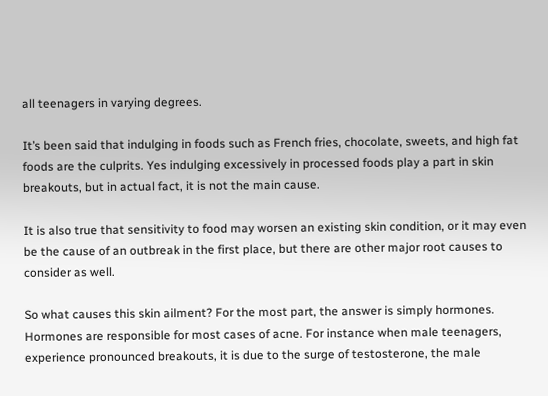all teenagers in varying degrees.

It’s been said that indulging in foods such as French fries, chocolate, sweets, and high fat foods are the culprits. Yes indulging excessively in processed foods play a part in skin breakouts, but in actual fact, it is not the main cause.

It is also true that sensitivity to food may worsen an existing skin condition, or it may even be the cause of an outbreak in the first place, but there are other major root causes to consider as well.

So what causes this skin ailment? For the most part, the answer is simply hormones. Hormones are responsible for most cases of acne. For instance when male teenagers, experience pronounced breakouts, it is due to the surge of testosterone, the male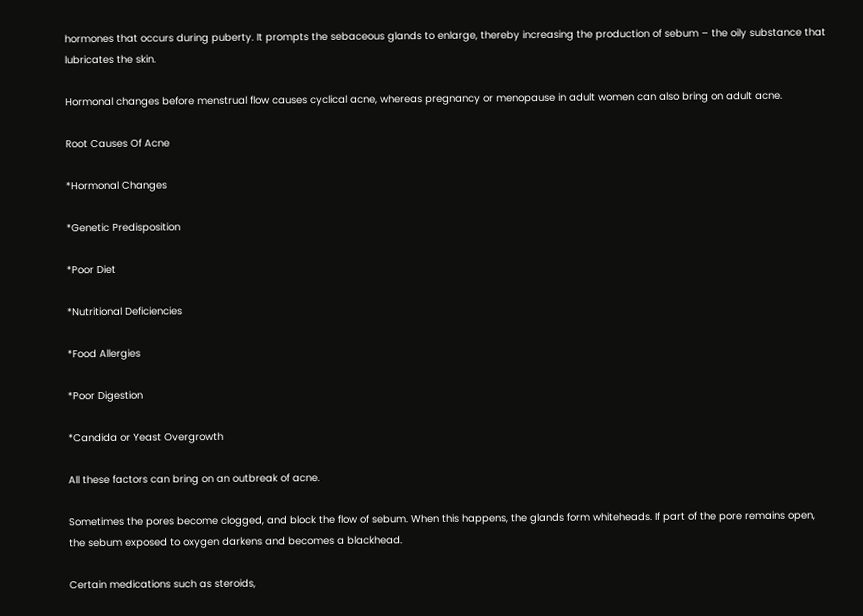hormones that occurs during puberty. It prompts the sebaceous glands to enlarge, thereby increasing the production of sebum – the oily substance that lubricates the skin.

Hormonal changes before menstrual flow causes cyclical acne, whereas pregnancy or menopause in adult women can also bring on adult acne.

Root Causes Of Acne

*Hormonal Changes

*Genetic Predisposition

*Poor Diet

*Nutritional Deficiencies

*Food Allergies

*Poor Digestion

*Candida or Yeast Overgrowth

All these factors can bring on an outbreak of acne.

Sometimes the pores become clogged, and block the flow of sebum. When this happens, the glands form whiteheads. If part of the pore remains open, the sebum exposed to oxygen darkens and becomes a blackhead.

Certain medications such as steroids,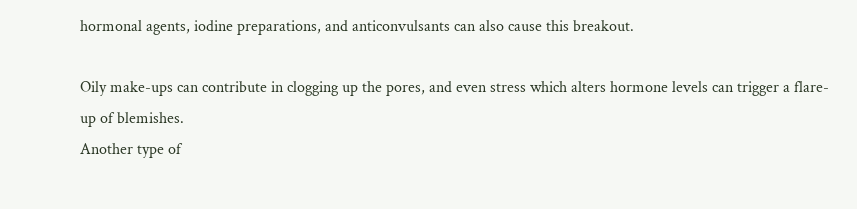hormonal agents, iodine preparations, and anticonvulsants can also cause this breakout.

Oily make-ups can contribute in clogging up the pores, and even stress which alters hormone levels can trigger a flare-up of blemishes.
Another type of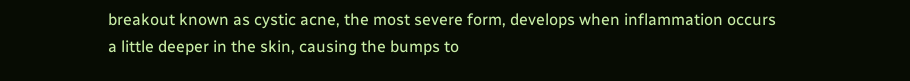breakout known as cystic acne, the most severe form, develops when inflammation occurs a little deeper in the skin, causing the bumps to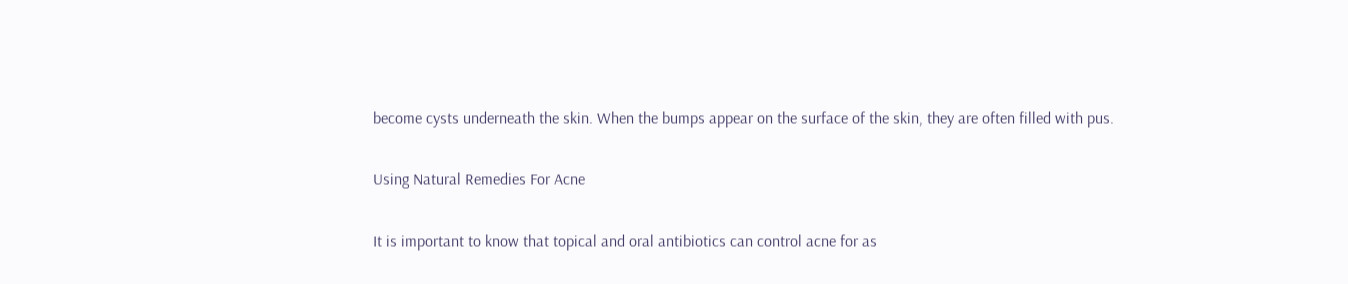become cysts underneath the skin. When the bumps appear on the surface of the skin, they are often filled with pus.

Using Natural Remedies For Acne

It is important to know that topical and oral antibiotics can control acne for as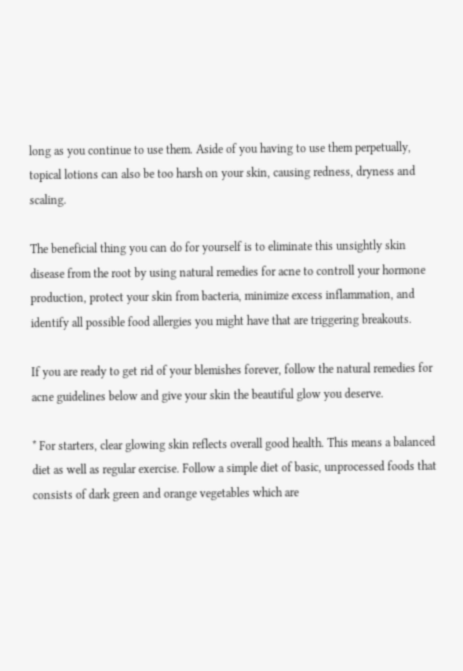long as you continue to use them. Aside of you having to use them perpetually, topical lotions can also be too harsh on your skin, causing redness, dryness and scaling.

The beneficial thing you can do for yourself is to eliminate this unsightly skin disease from the root by using natural remedies for acne to controll your hormone production, protect your skin from bacteria, minimize excess inflammation, and identify all possible food allergies you might have that are triggering breakouts.

If you are ready to get rid of your blemishes forever, follow the natural remedies for acne guidelines below and give your skin the beautiful glow you deserve.

* For starters, clear glowing skin reflects overall good health. This means a balanced diet as well as regular exercise. Follow a simple diet of basic, unprocessed foods that consists of dark green and orange vegetables which are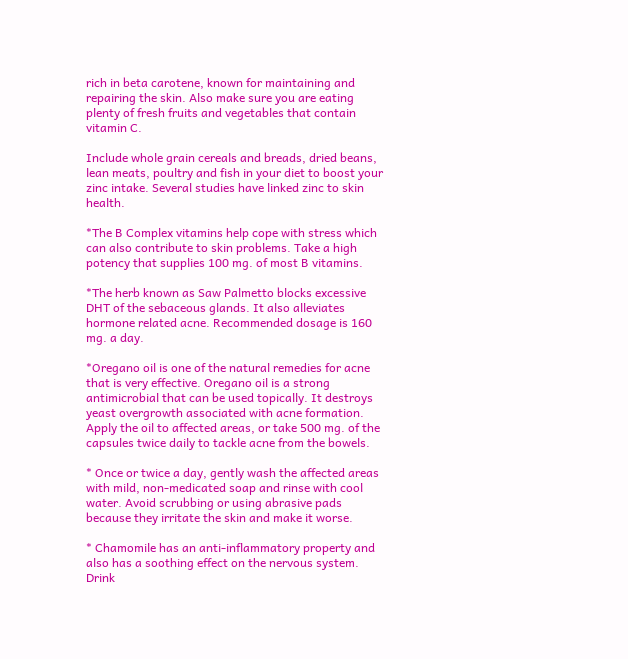rich in beta carotene, known for maintaining and repairing the skin. Also make sure you are eating plenty of fresh fruits and vegetables that contain vitamin C.

Include whole grain cereals and breads, dried beans, lean meats, poultry and fish in your diet to boost your zinc intake. Several studies have linked zinc to skin health.

*The B Complex vitamins help cope with stress which can also contribute to skin problems. Take a high potency that supplies 100 mg. of most B vitamins.

*The herb known as Saw Palmetto blocks excessive DHT of the sebaceous glands. It also alleviates hormone related acne. Recommended dosage is 160 mg. a day.

*Oregano oil is one of the natural remedies for acne that is very effective. Oregano oil is a strong antimicrobial that can be used topically. It destroys yeast overgrowth associated with acne formation. Apply the oil to affected areas, or take 500 mg. of the capsules twice daily to tackle acne from the bowels.

* Once or twice a day, gently wash the affected areas with mild, non-medicated soap and rinse with cool water. Avoid scrubbing or using abrasive pads because they irritate the skin and make it worse.

* Chamomile has an anti-inflammatory property and also has a soothing effect on the nervous system. Drink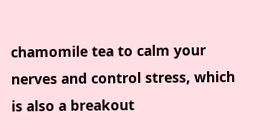chamomile tea to calm your nerves and control stress, which is also a breakout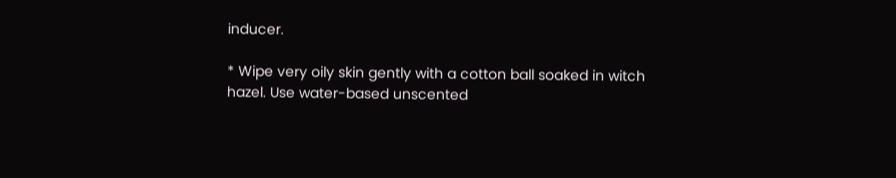inducer.

* Wipe very oily skin gently with a cotton ball soaked in witch hazel. Use water-based unscented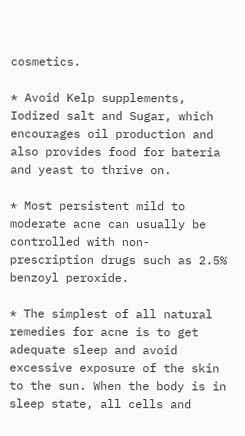cosmetics.

* Avoid Kelp supplements, Iodized salt and Sugar, which encourages oil production and also provides food for bateria and yeast to thrive on.

* Most persistent mild to moderate acne can usually be controlled with non-prescription drugs such as 2.5% benzoyl peroxide.

* The simplest of all natural remedies for acne is to get adequate sleep and avoid excessive exposure of the skin to the sun. When the body is in sleep state, all cells and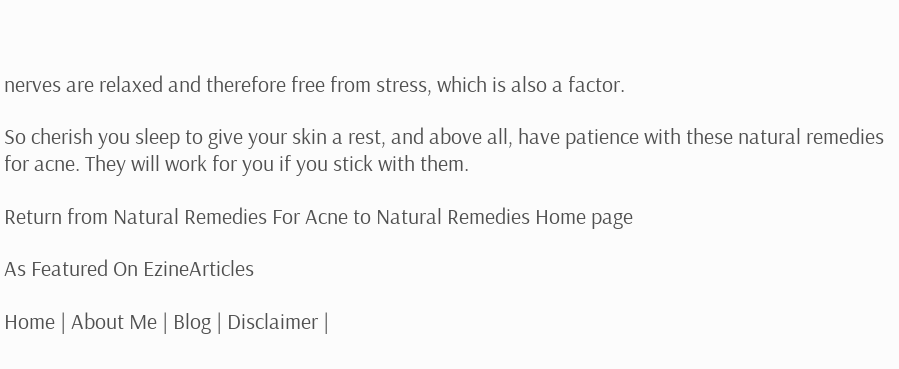nerves are relaxed and therefore free from stress, which is also a factor.

So cherish you sleep to give your skin a rest, and above all, have patience with these natural remedies for acne. They will work for you if you stick with them.

Return from Natural Remedies For Acne to Natural Remedies Home page

As Featured On EzineArticles

Home | About Me | Blog | Disclaimer |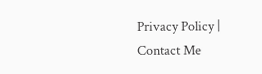Privacy Policy | Contact Me